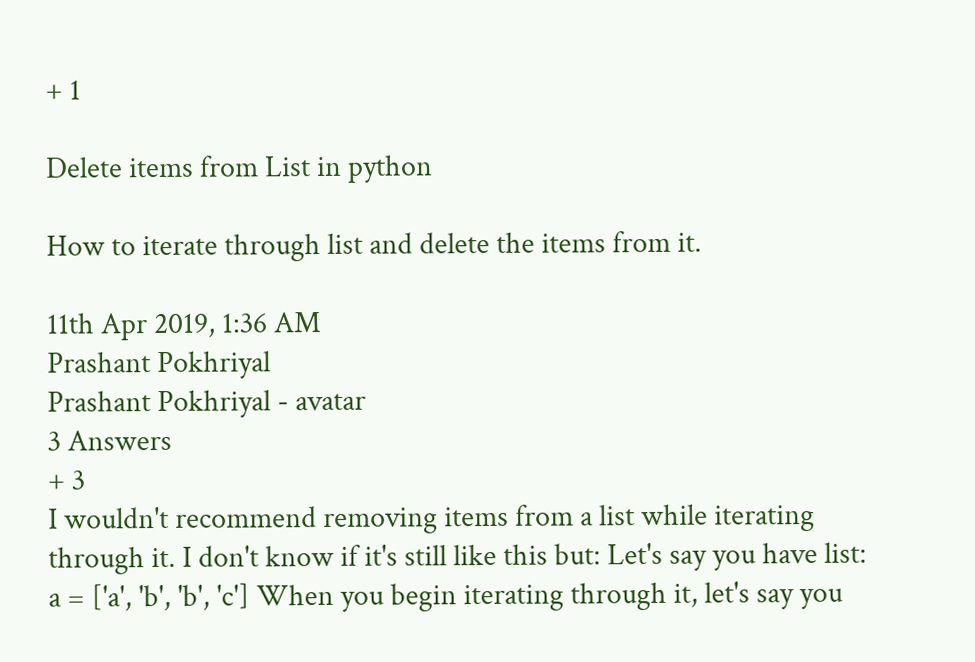+ 1

Delete items from List in python

How to iterate through list and delete the items from it.

11th Apr 2019, 1:36 AM
Prashant Pokhriyal
Prashant Pokhriyal - avatar
3 Answers
+ 3
I wouldn't recommend removing items from a list while iterating through it. I don't know if it's still like this but: Let's say you have list: a = ['a', 'b', 'b', 'c'] When you begin iterating through it, let's say you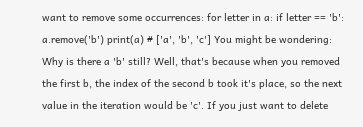want to remove some occurrences: for letter in a: if letter == 'b': a.remove('b') print(a) # ['a', 'b', 'c'] You might be wondering: Why is there a 'b' still? Well, that's because when you removed the first b, the index of the second b took it's place, so the next value in the iteration would be 'c'. If you just want to delete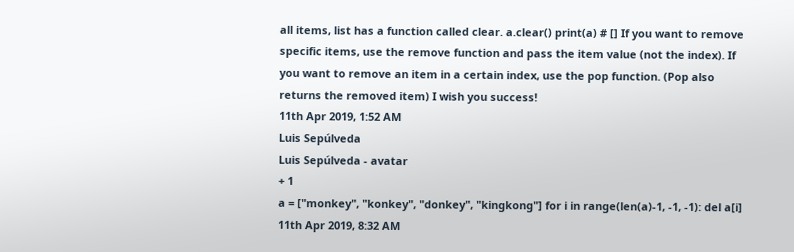all items, list has a function called clear. a.clear() print(a) # [] If you want to remove specific items, use the remove function and pass the item value (not the index). If you want to remove an item in a certain index, use the pop function. (Pop also returns the removed item) I wish you success!
11th Apr 2019, 1:52 AM
Luis Sepúlveda
Luis Sepúlveda - avatar
+ 1
a = ["monkey", "konkey", "donkey", "kingkong"] for i in range(len(a)-1, -1, -1): del a[i]
11th Apr 2019, 8:32 AM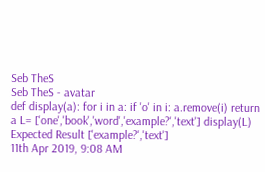Seb TheS
Seb TheS - avatar
def display(a): for i in a: if 'o' in i: a.remove(i) return a L= ['one','book','word','example?','text'] display(L) Expected Result ['example?','text']
11th Apr 2019, 9:08 AM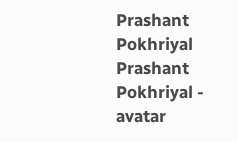Prashant Pokhriyal
Prashant Pokhriyal - avatar